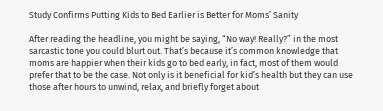Study Confirms Putting Kids to Bed Earlier is Better for Moms’ Sanity

After reading the headline, you might be saying, “No way! Really?” in the most sarcastic tone you could blurt out. That’s because it’s common knowledge that moms are happier when their kids go to bed early, in fact, most of them would prefer that to be the case. Not only is it beneficial for kid’s health but they can use those after hours to unwind, relax, and briefly forget about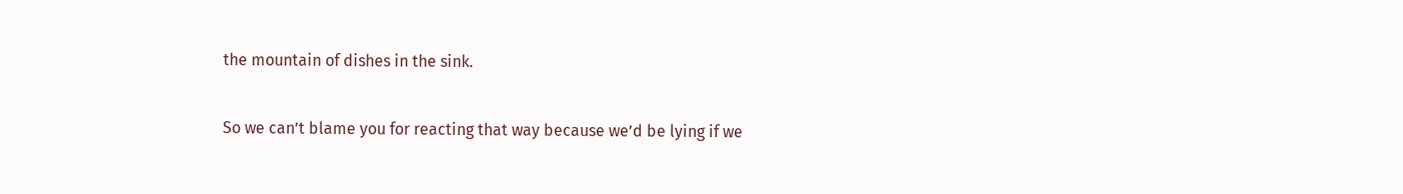the mountain of dishes in the sink.

So we can’t blame you for reacting that way because we’d be lying if we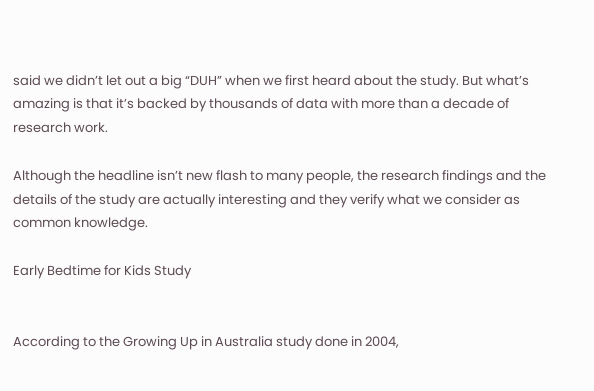said we didn’t let out a big “DUH” when we first heard about the study. But what’s amazing is that it’s backed by thousands of data with more than a decade of research work.

Although the headline isn’t new flash to many people, the research findings and the details of the study are actually interesting and they verify what we consider as common knowledge.

Early Bedtime for Kids Study


According to the Growing Up in Australia study done in 2004,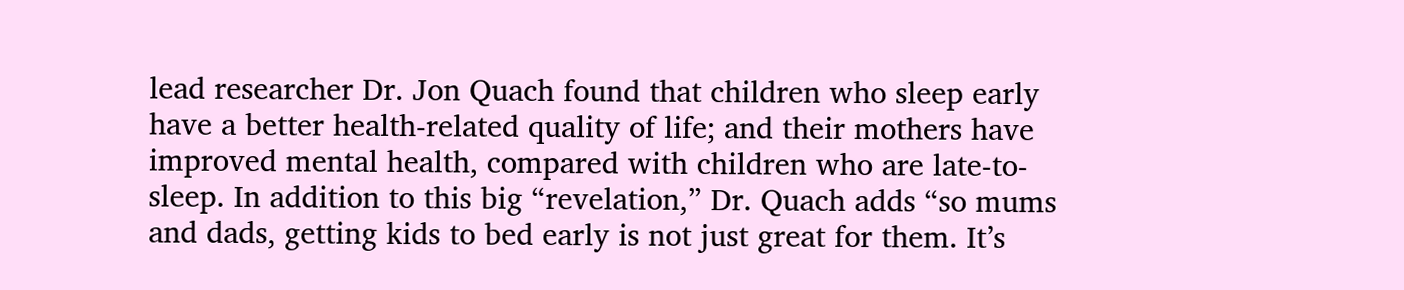lead researcher Dr. Jon Quach found that children who sleep early have a better health-related quality of life; and their mothers have improved mental health, compared with children who are late-to-sleep. In addition to this big “revelation,” Dr. Quach adds “so mums and dads, getting kids to bed early is not just great for them. It’s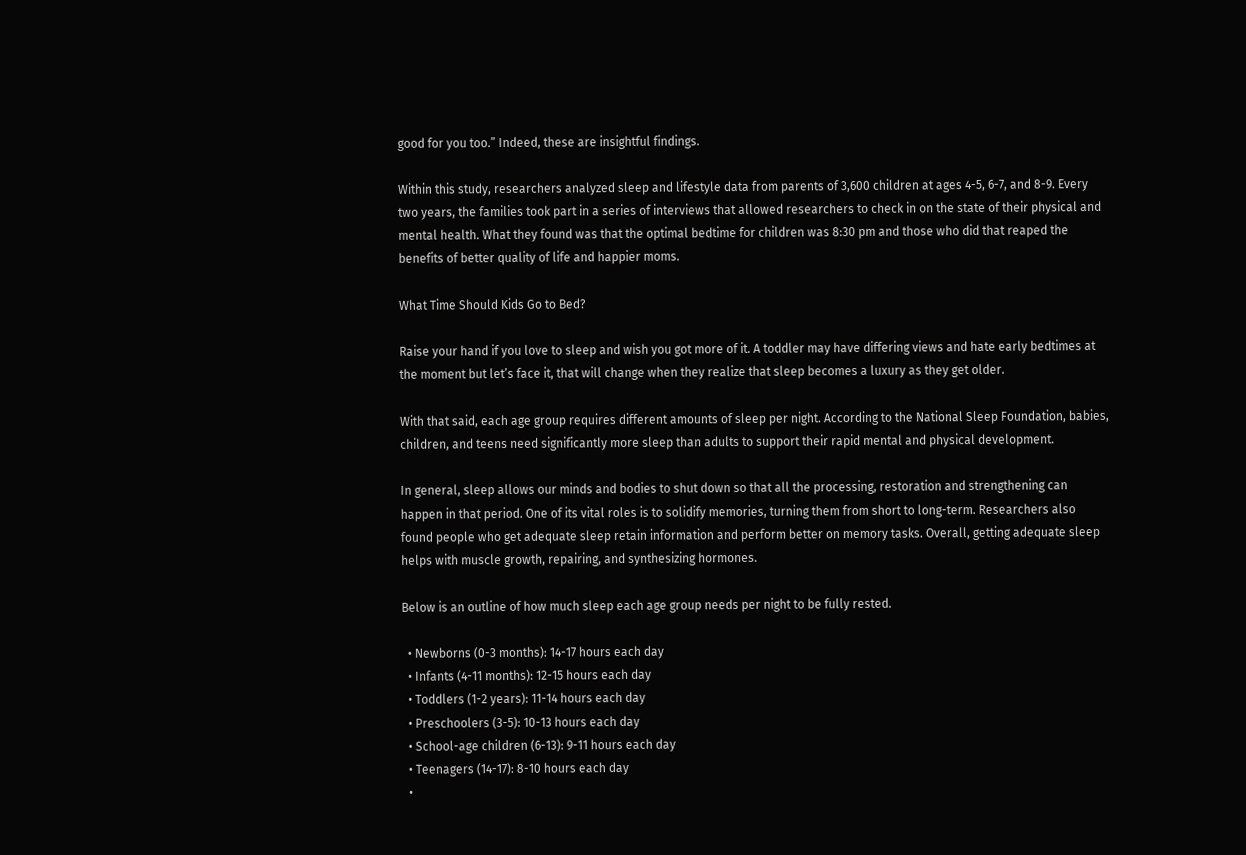good for you too.” Indeed, these are insightful findings.

Within this study, researchers analyzed sleep and lifestyle data from parents of 3,600 children at ages 4-5, 6-7, and 8-9. Every two years, the families took part in a series of interviews that allowed researchers to check in on the state of their physical and mental health. What they found was that the optimal bedtime for children was 8:30 pm and those who did that reaped the benefits of better quality of life and happier moms.

What Time Should Kids Go to Bed?

Raise your hand if you love to sleep and wish you got more of it. A toddler may have differing views and hate early bedtimes at the moment but let’s face it, that will change when they realize that sleep becomes a luxury as they get older.

With that said, each age group requires different amounts of sleep per night. According to the National Sleep Foundation, babies, children, and teens need significantly more sleep than adults to support their rapid mental and physical development.

In general, sleep allows our minds and bodies to shut down so that all the processing, restoration and strengthening can happen in that period. One of its vital roles is to solidify memories, turning them from short to long-term. Researchers also found people who get adequate sleep retain information and perform better on memory tasks. Overall, getting adequate sleep helps with muscle growth, repairing, and synthesizing hormones.

Below is an outline of how much sleep each age group needs per night to be fully rested.

  • Newborns (0-3 months): 14-17 hours each day
  • Infants (4-11 months): 12-15 hours each day
  • Toddlers (1-2 years): 11-14 hours each day
  • Preschoolers (3-5): 10-13 hours each day
  • School-age children (6-13): 9-11 hours each day
  • Teenagers (14-17): 8-10 hours each day
  •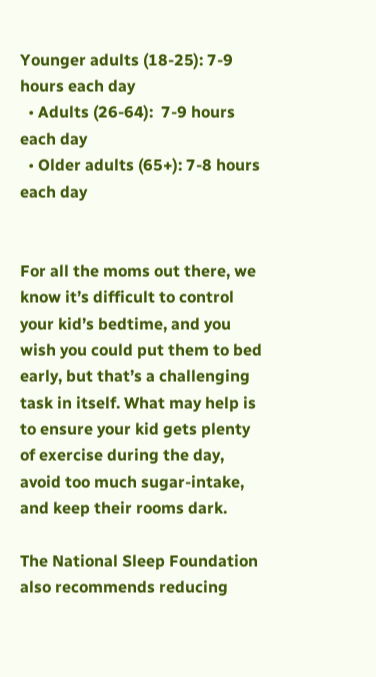Younger adults (18-25): 7-9 hours each day
  • Adults (26-64):  7-9 hours each day
  • Older adults (65+): 7-8 hours each day


For all the moms out there, we know it’s difficult to control your kid’s bedtime, and you wish you could put them to bed early, but that’s a challenging task in itself. What may help is to ensure your kid gets plenty of exercise during the day, avoid too much sugar-intake, and keep their rooms dark.

The National Sleep Foundation also recommends reducing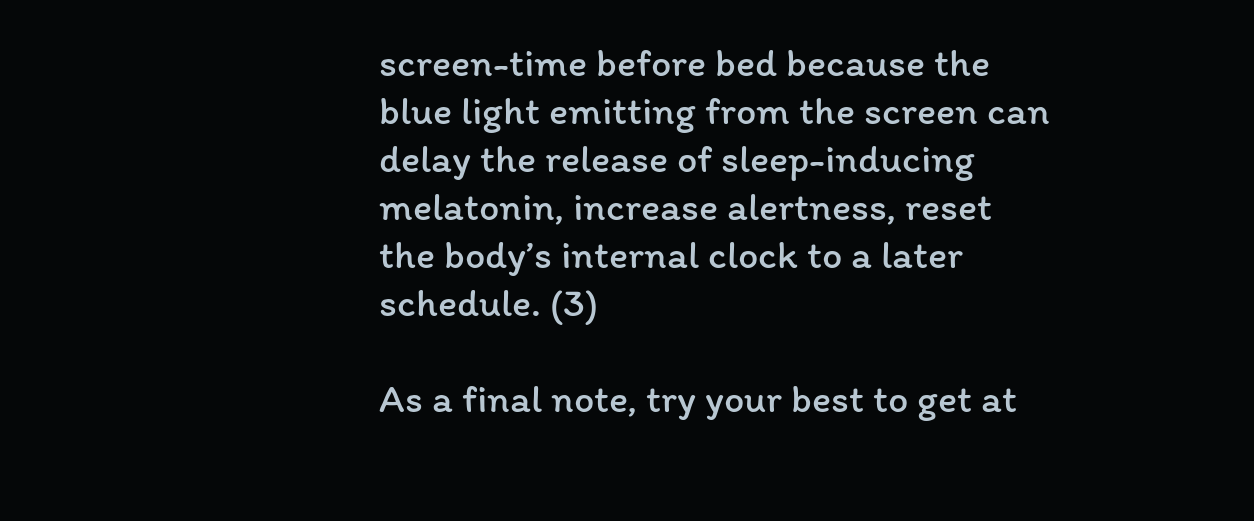screen-time before bed because the blue light emitting from the screen can delay the release of sleep-inducing melatonin, increase alertness, reset the body’s internal clock to a later schedule. (3)

As a final note, try your best to get at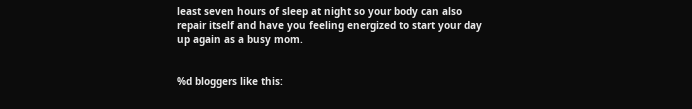least seven hours of sleep at night so your body can also repair itself and have you feeling energized to start your day up again as a busy mom.


%d bloggers like this: